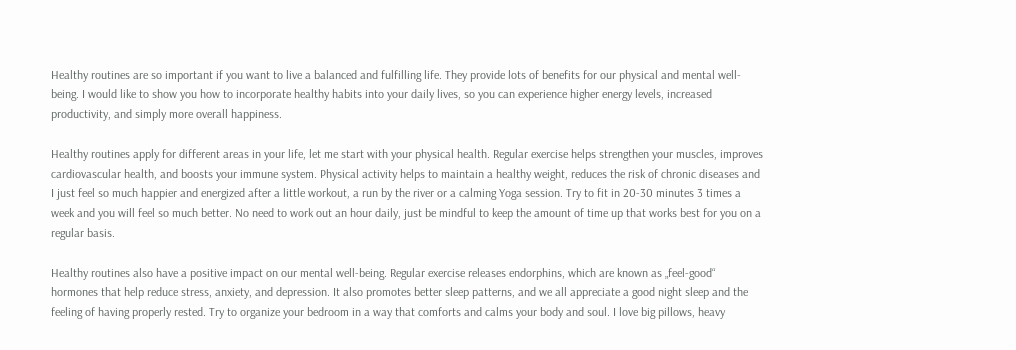Healthy routines are so important if you want to live a balanced and fulfilling life. They provide lots of benefits for our physical and mental well-being. I would like to show you how to incorporate healthy habits into your daily lives, so you can experience higher energy levels, increased productivity, and simply more overall happiness.

Healthy routines apply for different areas in your life, let me start with your physical health. Regular exercise helps strengthen your muscles, improves cardiovascular health, and boosts your immune system. Physical activity helps to maintain a healthy weight, reduces the risk of chronic diseases and I just feel so much happier and energized after a little workout, a run by the river or a calming Yoga session. Try to fit in 20-30 minutes 3 times a week and you will feel so much better. No need to work out an hour daily, just be mindful to keep the amount of time up that works best for you on a regular basis.

Healthy routines also have a positive impact on our mental well-being. Regular exercise releases endorphins, which are known as „feel-good“ hormones that help reduce stress, anxiety, and depression. It also promotes better sleep patterns, and we all appreciate a good night sleep and the feeling of having properly rested. Try to organize your bedroom in a way that comforts and calms your body and soul. I love big pillows, heavy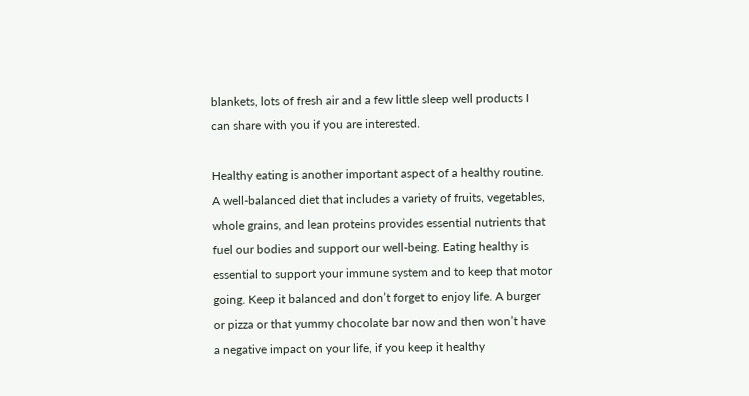blankets, lots of fresh air and a few little sleep well products I can share with you if you are interested.

Healthy eating is another important aspect of a healthy routine. A well-balanced diet that includes a variety of fruits, vegetables, whole grains, and lean proteins provides essential nutrients that fuel our bodies and support our well-being. Eating healthy is essential to support your immune system and to keep that motor going. Keep it balanced and don’t forget to enjoy life. A burger or pizza or that yummy chocolate bar now and then won’t have a negative impact on your life, if you keep it healthy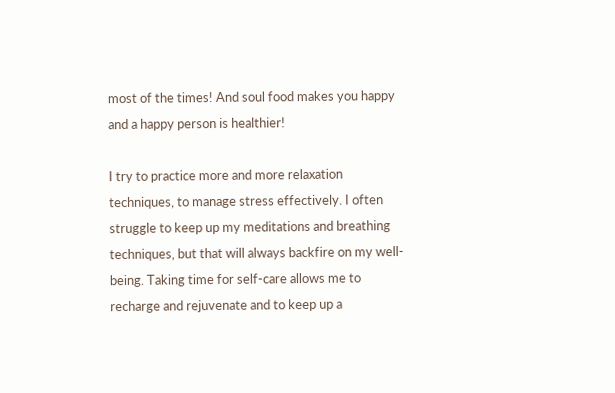most of the times! And soul food makes you happy and a happy person is healthier!

I try to practice more and more relaxation techniques, to manage stress effectively. I often struggle to keep up my meditations and breathing techniques, but that will always backfire on my well-being. Taking time for self-care allows me to recharge and rejuvenate and to keep up a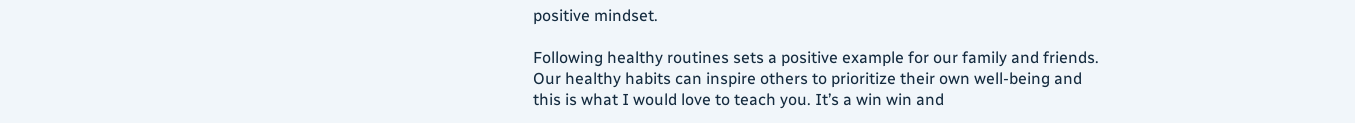positive mindset.

Following healthy routines sets a positive example for our family and friends. Our healthy habits can inspire others to prioritize their own well-being and this is what I would love to teach you. It’s a win win and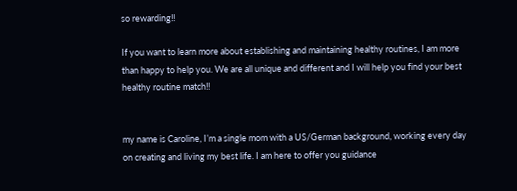so rewarding!!

If you want to learn more about establishing and maintaining healthy routines, I am more than happy to help you. We are all unique and different and I will help you find your best healthy routine match!!


my name is Caroline, I’m a single mom with a US/German background, working every day on creating and living my best life. I am here to offer you guidance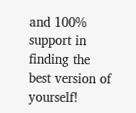and 100% support in finding the best version of yourself!